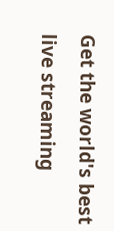Get the world's best live streaming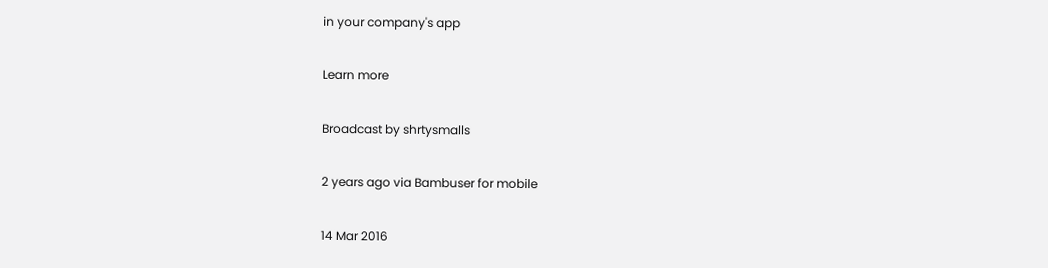in your company's app

Learn more

Broadcast by shrtysmalls

2 years ago via Bambuser for mobile

14 Mar 2016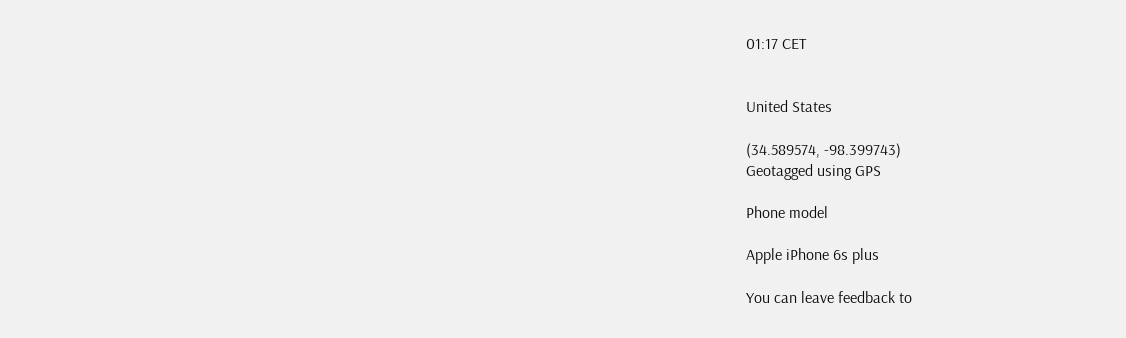01:17 CET


United States

(34.589574, -98.399743)
Geotagged using GPS

Phone model

Apple iPhone 6s plus

You can leave feedback to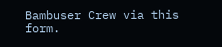Bambuser Crew via this form.